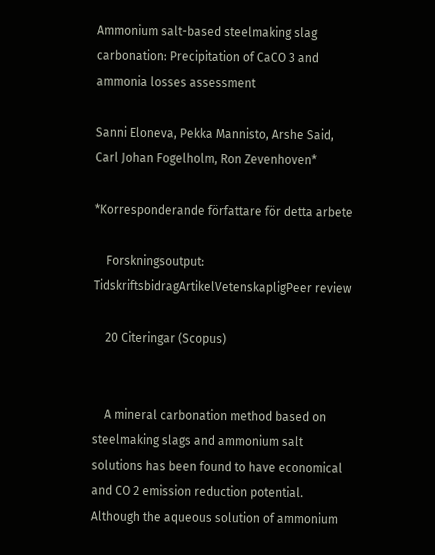Ammonium salt-based steelmaking slag carbonation: Precipitation of CaCO 3 and ammonia losses assessment

Sanni Eloneva, Pekka Mannisto, Arshe Said, Carl Johan Fogelholm, Ron Zevenhoven*

*Korresponderande författare för detta arbete

    Forskningsoutput: TidskriftsbidragArtikelVetenskapligPeer review

    20 Citeringar (Scopus)


    A mineral carbonation method based on steelmaking slags and ammonium salt solutions has been found to have economical and CO 2 emission reduction potential. Although the aqueous solution of ammonium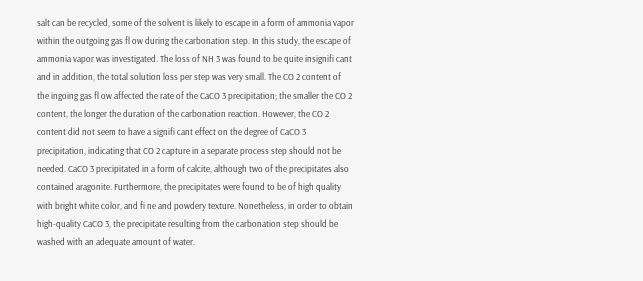salt can be recycled, some of the solvent is likely to escape in a form of ammonia vapor within the outgoing gas fl ow during the carbonation step. In this study, the escape of ammonia vapor was investigated. The loss of NH 3 was found to be quite insignifi cant and in addition, the total solution loss per step was very small. The CO 2 content of the ingoing gas fl ow affected the rate of the CaCO 3 precipitation; the smaller the CO 2 content, the longer the duration of the carbonation reaction. However, the CO 2 content did not seem to have a signifi cant effect on the degree of CaCO 3 precipitation, indicating that CO 2 capture in a separate process step should not be needed. CaCO 3 precipitated in a form of calcite, although two of the precipitates also contained aragonite. Furthermore, the precipitates were found to be of high quality with bright white color, and fi ne and powdery texture. Nonetheless, in order to obtain high-quality CaCO 3, the precipitate resulting from the carbonation step should be washed with an adequate amount of water.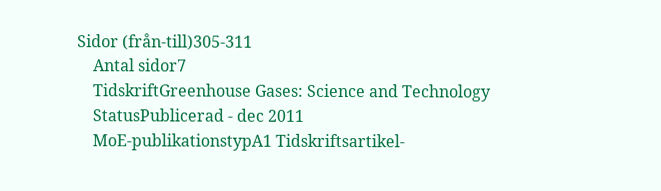Sidor (från-till)305-311
    Antal sidor7
    TidskriftGreenhouse Gases: Science and Technology
    StatusPublicerad - dec 2011
    MoE-publikationstypA1 Tidskriftsartikel-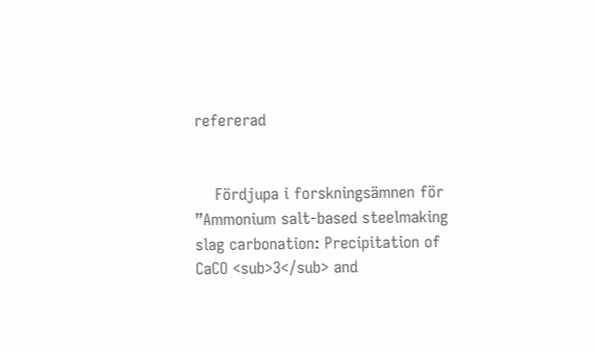refererad


    Fördjupa i forskningsämnen för ”Ammonium salt-based steelmaking slag carbonation: Precipitation of CaCO <sub>3</sub> and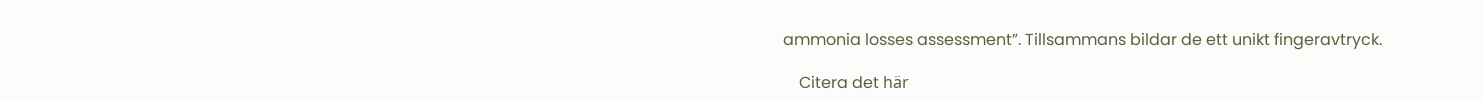ammonia losses assessment”. Tillsammans bildar de ett unikt fingeravtryck.

    Citera det här